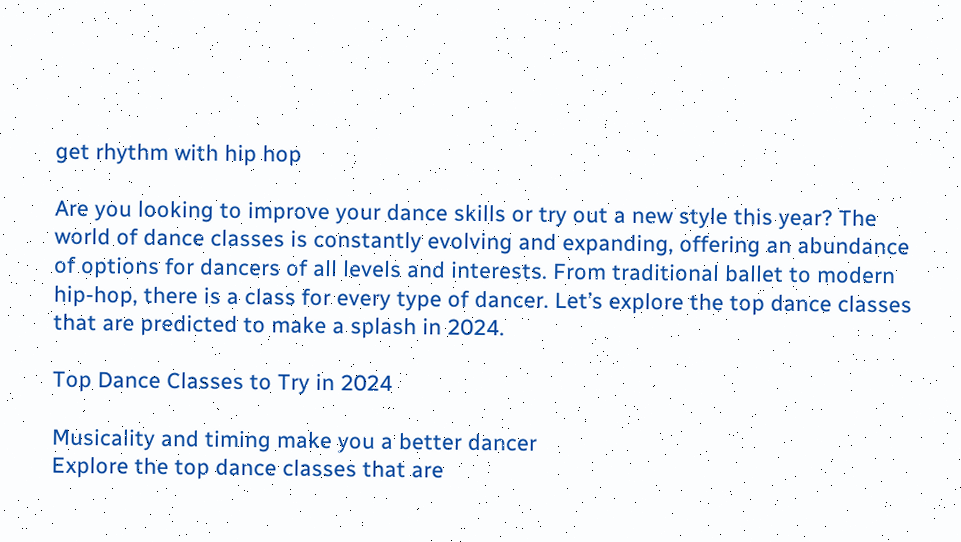get rhythm with hip hop

Are you looking to improve your dance skills or try out a new style this year? The world of dance classes is constantly evolving and expanding, offering an abundance of options for dancers of all levels and interests. From traditional ballet to modern hip-hop, there is a class for every type of dancer. Let’s explore the top dance classes that are predicted to make a splash in 2024.

Top Dance Classes to Try in 2024

Musicality and timing make you a better dancer
Explore the top dance classes that are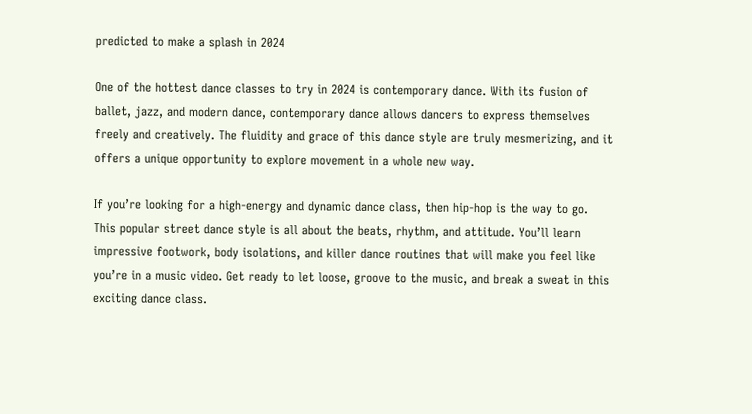predicted to make a splash in 2024

One of the hottest dance classes to try in 2024 is contemporary dance. With its fusion of ballet, jazz, and modern dance, contemporary dance allows dancers to express themselves freely and creatively. The fluidity and grace of this dance style are truly mesmerizing, and it offers a unique opportunity to explore movement in a whole new way.

If you’re looking for a high-energy and dynamic dance class, then hip-hop is the way to go. This popular street dance style is all about the beats, rhythm, and attitude. You’ll learn impressive footwork, body isolations, and killer dance routines that will make you feel like you’re in a music video. Get ready to let loose, groove to the music, and break a sweat in this exciting dance class.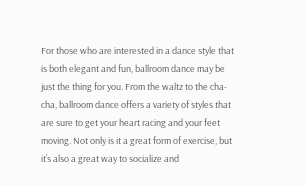For those who are interested in a dance style that is both elegant and fun, ballroom dance may be just the thing for you. From the waltz to the cha-cha, ballroom dance offers a variety of styles that are sure to get your heart racing and your feet moving. Not only is it a great form of exercise, but it’s also a great way to socialize and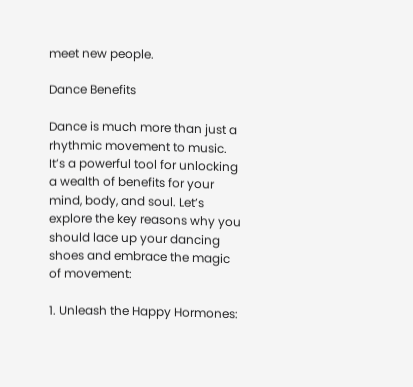meet new people.

Dance Benefits

Dance is much more than just a rhythmic movement to music. It’s a powerful tool for unlocking a wealth of benefits for your mind, body, and soul. Let’s explore the key reasons why you should lace up your dancing shoes and embrace the magic of movement:

1. Unleash the Happy Hormones: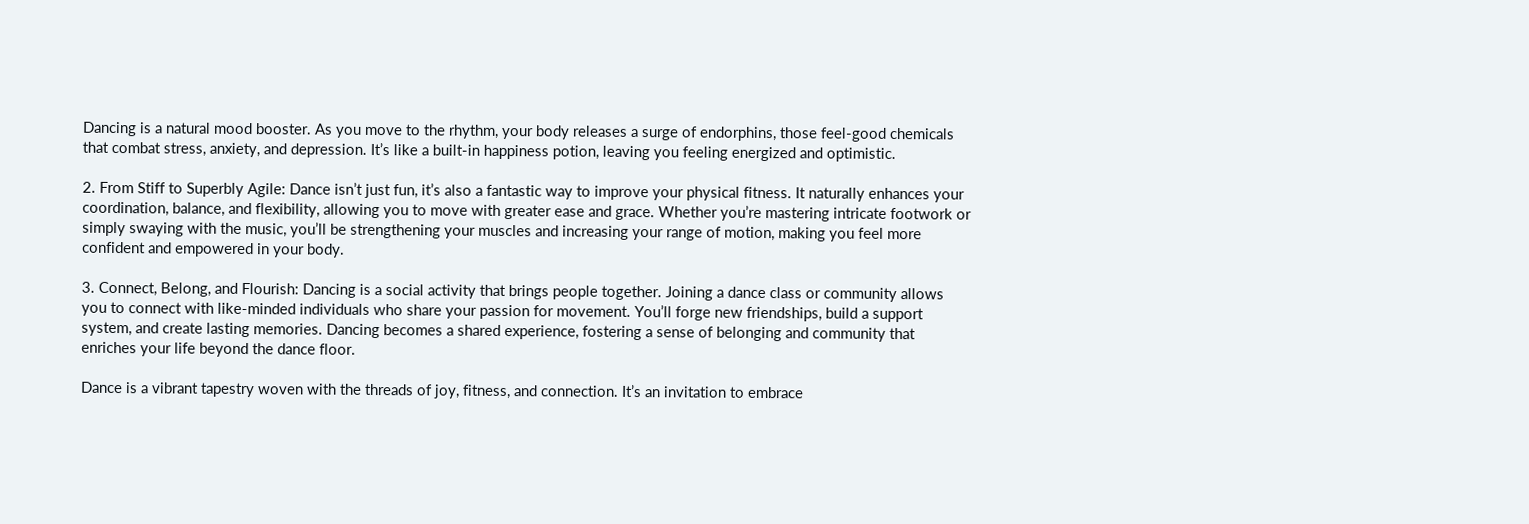Dancing is a natural mood booster. As you move to the rhythm, your body releases a surge of endorphins, those feel-good chemicals that combat stress, anxiety, and depression. It’s like a built-in happiness potion, leaving you feeling energized and optimistic.

2. From Stiff to Superbly Agile: Dance isn’t just fun, it’s also a fantastic way to improve your physical fitness. It naturally enhances your coordination, balance, and flexibility, allowing you to move with greater ease and grace. Whether you’re mastering intricate footwork or simply swaying with the music, you’ll be strengthening your muscles and increasing your range of motion, making you feel more confident and empowered in your body.

3. Connect, Belong, and Flourish: Dancing is a social activity that brings people together. Joining a dance class or community allows you to connect with like-minded individuals who share your passion for movement. You’ll forge new friendships, build a support system, and create lasting memories. Dancing becomes a shared experience, fostering a sense of belonging and community that enriches your life beyond the dance floor.

Dance is a vibrant tapestry woven with the threads of joy, fitness, and connection. It’s an invitation to embrace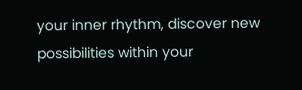your inner rhythm, discover new possibilities within your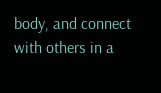body, and connect with others in a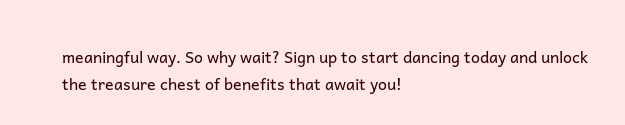meaningful way. So why wait? Sign up to start dancing today and unlock the treasure chest of benefits that await you!